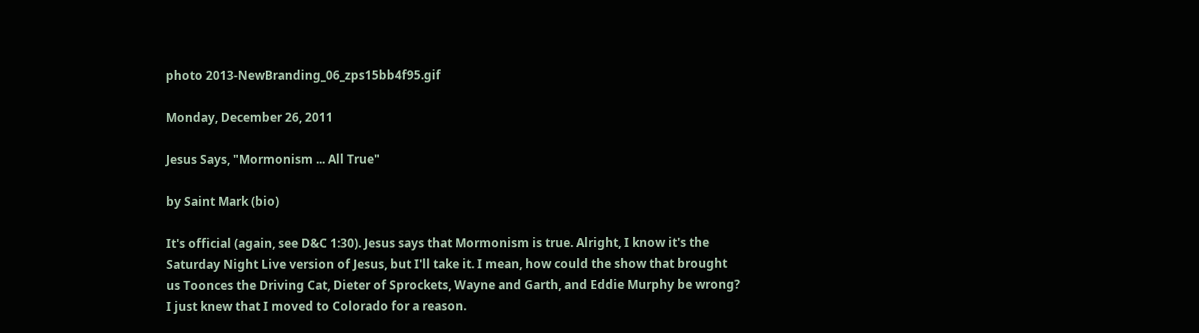photo 2013-NewBranding_06_zps15bb4f95.gif

Monday, December 26, 2011

Jesus Says, "Mormonism ... All True"

by Saint Mark (bio)

It's official (again, see D&C 1:30). Jesus says that Mormonism is true. Alright, I know it's the Saturday Night Live version of Jesus, but I'll take it. I mean, how could the show that brought us Toonces the Driving Cat, Dieter of Sprockets, Wayne and Garth, and Eddie Murphy be wrong? I just knew that I moved to Colorado for a reason.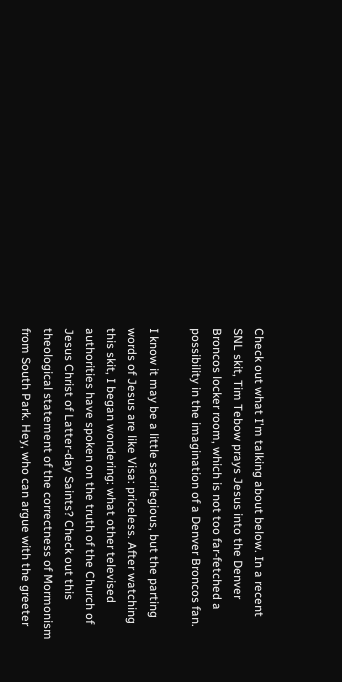Check out what I'm talking about below. In a recent SNL skit, Tim Tebow prays Jesus into the Denver Broncos locker room, which is not too far-fetched a possibility in the imagination of a Denver Broncos fan.

I know it may be a little sacrilegious, but the parting words of Jesus are like Visa: priceless. After watching this skit, I began wondering: what other televised authorities have spoken on the truth of the Church of Jesus Christ of Latter-day Saints? Check out this theological statement of the correctness of Mormonism from South Park. Hey, who can argue with the greeter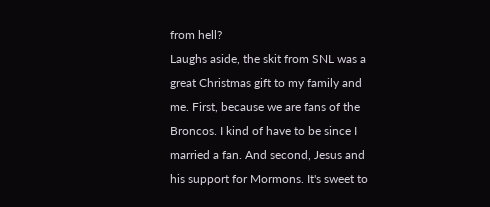from hell?
Laughs aside, the skit from SNL was a great Christmas gift to my family and me. First, because we are fans of the Broncos. I kind of have to be since I married a fan. And second, Jesus and his support for Mormons. It's sweet to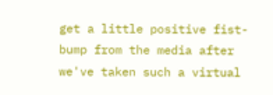get a little positive fist-bump from the media after we've taken such a virtual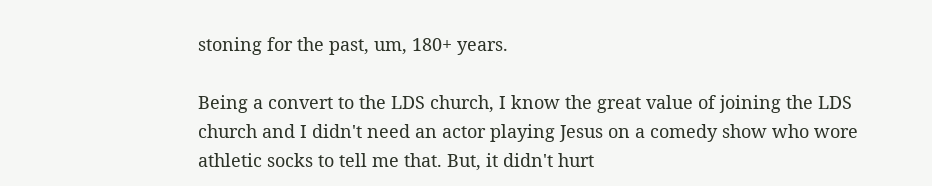stoning for the past, um, 180+ years.

Being a convert to the LDS church, I know the great value of joining the LDS church and I didn't need an actor playing Jesus on a comedy show who wore athletic socks to tell me that. But, it didn't hurt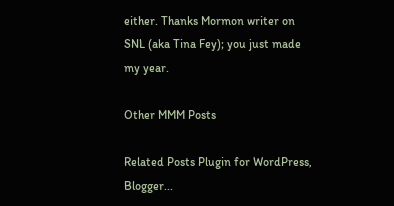either. Thanks Mormon writer on SNL (aka Tina Fey); you just made my year.

Other MMM Posts

Related Posts Plugin for WordPress, Blogger...